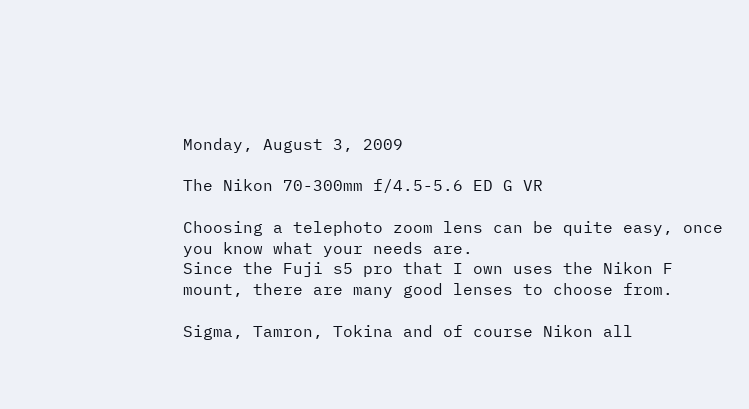Monday, August 3, 2009

The Nikon 70-300mm f/4.5-5.6 ED G VR

Choosing a telephoto zoom lens can be quite easy, once you know what your needs are.
Since the Fuji s5 pro that I own uses the Nikon F mount, there are many good lenses to choose from.

Sigma, Tamron, Tokina and of course Nikon all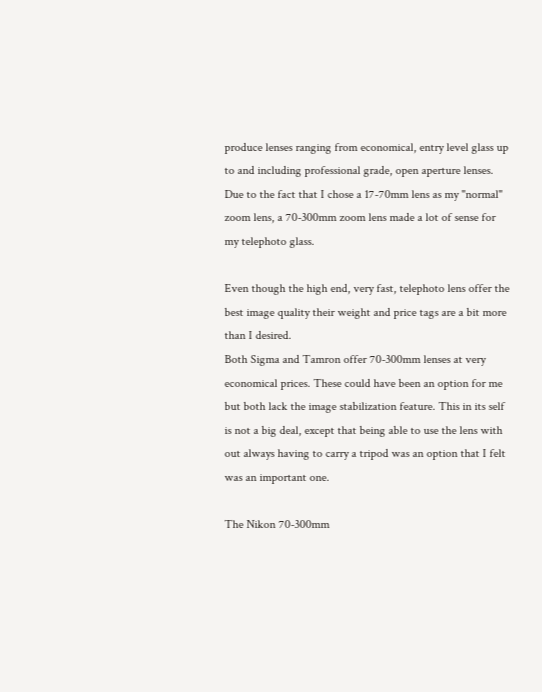produce lenses ranging from economical, entry level glass up to and including professional grade, open aperture lenses.
Due to the fact that I chose a 17-70mm lens as my "normal" zoom lens, a 70-300mm zoom lens made a lot of sense for my telephoto glass.

Even though the high end, very fast, telephoto lens offer the best image quality their weight and price tags are a bit more than I desired.
Both Sigma and Tamron offer 70-300mm lenses at very economical prices. These could have been an option for me but both lack the image stabilization feature. This in its self is not a big deal, except that being able to use the lens with out always having to carry a tripod was an option that I felt was an important one.

The Nikon 70-300mm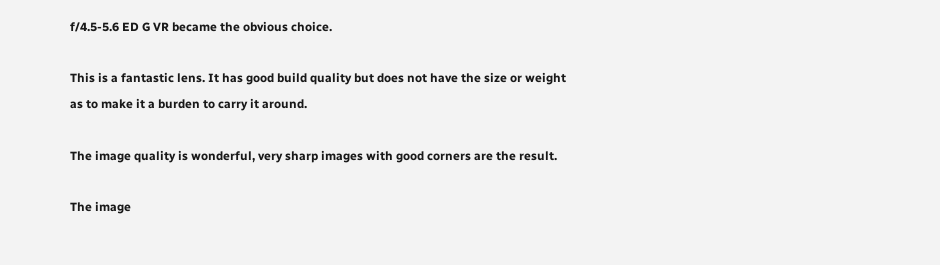f/4.5-5.6 ED G VR became the obvious choice.

This is a fantastic lens. It has good build quality but does not have the size or weight as to make it a burden to carry it around.

The image quality is wonderful, very sharp images with good corners are the result.

The image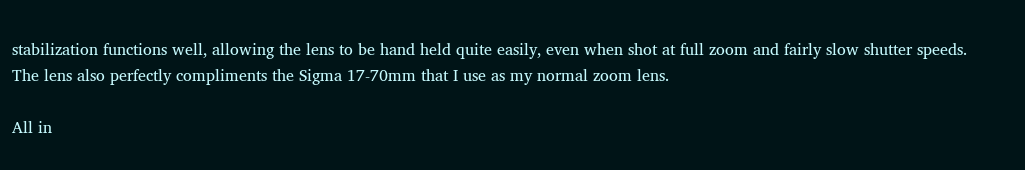stabilization functions well, allowing the lens to be hand held quite easily, even when shot at full zoom and fairly slow shutter speeds.
The lens also perfectly compliments the Sigma 17-70mm that I use as my normal zoom lens.

All in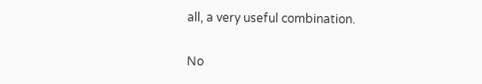all, a very useful combination.

No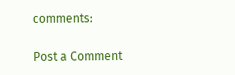comments:

Post a Comment